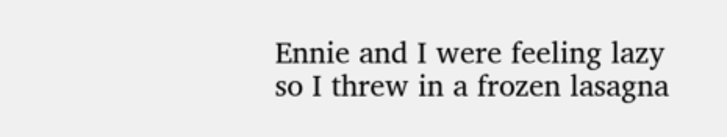Ennie and I were feeling lazy so I threw in a frozen lasagna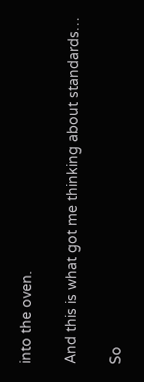into the oven.

And this is what got me thinking about standards…

So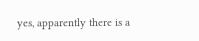yes, apparently there is a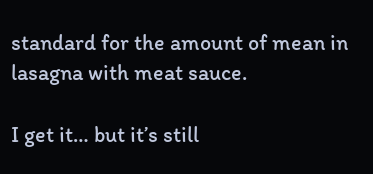standard for the amount of mean in lasagna with meat sauce.

I get it… but it’s still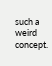such a weird concept.